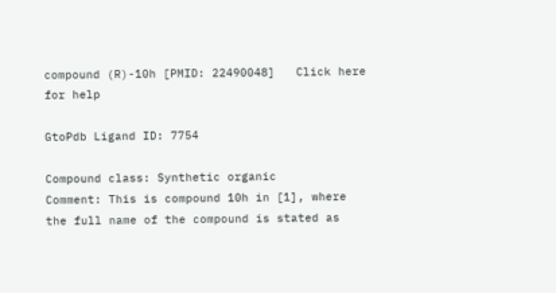compound (R)-10h [PMID: 22490048]   Click here for help

GtoPdb Ligand ID: 7754

Compound class: Synthetic organic
Comment: This is compound 10h in [1], where the full name of the compound is stated as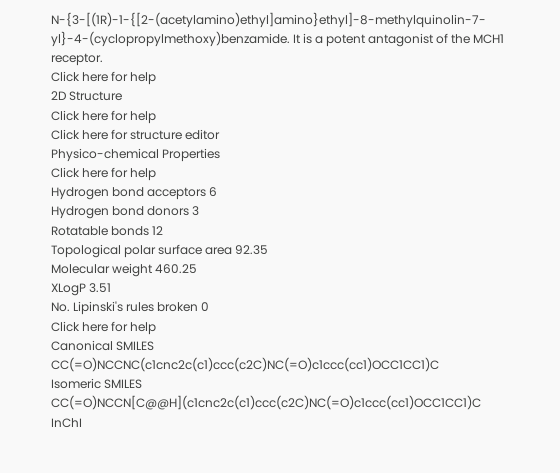N-{3-[(1R)-1-{[2-(acetylamino)ethyl]amino}ethyl]-8-methylquinolin-7-yl}-4-(cyclopropylmethoxy)benzamide. It is a potent antagonist of the MCH1 receptor.
Click here for help
2D Structure
Click here for help
Click here for structure editor
Physico-chemical Properties
Click here for help
Hydrogen bond acceptors 6
Hydrogen bond donors 3
Rotatable bonds 12
Topological polar surface area 92.35
Molecular weight 460.25
XLogP 3.51
No. Lipinski's rules broken 0
Click here for help
Canonical SMILES CC(=O)NCCNC(c1cnc2c(c1)ccc(c2C)NC(=O)c1ccc(cc1)OCC1CC1)C
Isomeric SMILES CC(=O)NCCN[C@@H](c1cnc2c(c1)ccc(c2C)NC(=O)c1ccc(cc1)OCC1CC1)C
InChI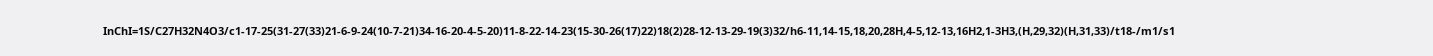InChI=1S/C27H32N4O3/c1-17-25(31-27(33)21-6-9-24(10-7-21)34-16-20-4-5-20)11-8-22-14-23(15-30-26(17)22)18(2)28-12-13-29-19(3)32/h6-11,14-15,18,20,28H,4-5,12-13,16H2,1-3H3,(H,29,32)(H,31,33)/t18-/m1/s1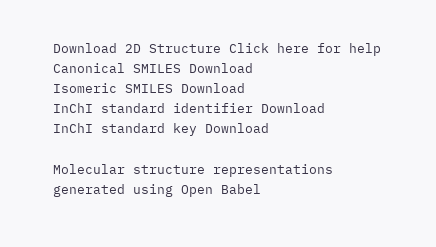Download 2D Structure Click here for help
Canonical SMILES Download
Isomeric SMILES Download
InChI standard identifier Download
InChI standard key Download

Molecular structure representations generated using Open Babel